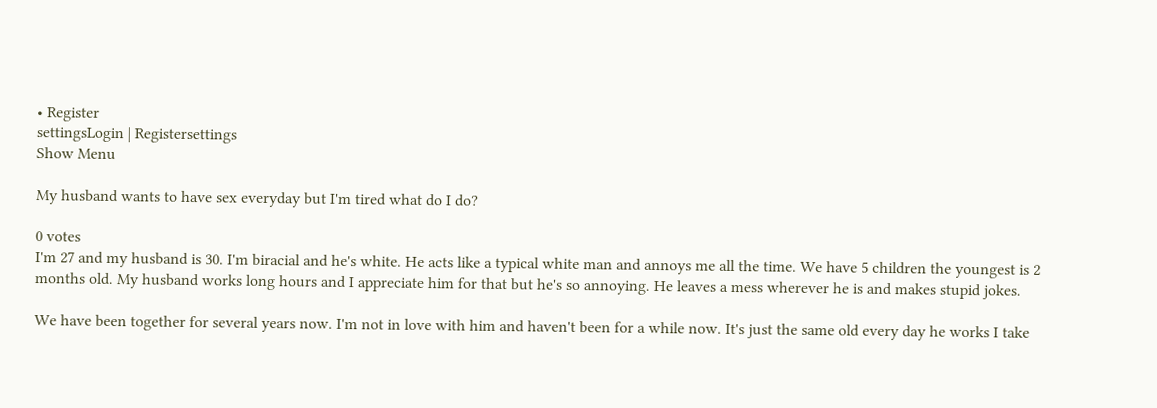• Register
settingsLogin | Registersettings
Show Menu

My husband wants to have sex everyday but I'm tired what do I do?

0 votes
I'm 27 and my husband is 30. I'm biracial and he's white. He acts like a typical white man and annoys me all the time. We have 5 children the youngest is 2 months old. My husband works long hours and I appreciate him for that but he's so annoying. He leaves a mess wherever he is and makes stupid jokes.

We have been together for several years now. I'm not in love with him and haven't been for a while now. It's just the same old every day he works I take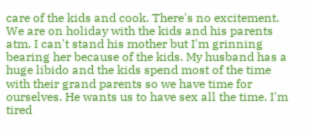care of the kids and cook. There's no excitement. We are on holiday with the kids and his parents atm. I can't stand his mother but I'm grinning bearing her because of the kids. My husband has a huge libido and the kids spend most of the time with their grand parents so we have time for ourselves. He wants us to have sex all the time. I'm tired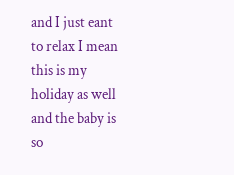and I just eant to relax I mean this is my holiday as well and the baby is so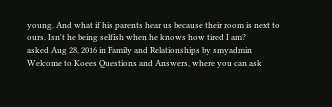young. And what if his parents hear us because their room is next to ours. Isn't he being selfish when he knows how tired I am?
asked Aug 28, 2016 in Family and Relationships by smyadmin
Welcome to Koees Questions and Answers, where you can ask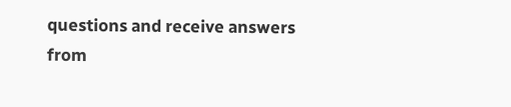questions and receive answers from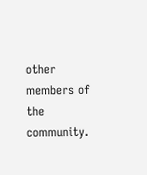other members of the community.